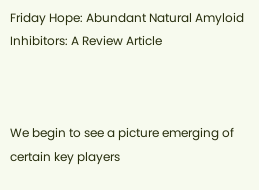Friday Hope: Abundant Natural Amyloid Inhibitors: A Review Article



We begin to see a picture emerging of certain key players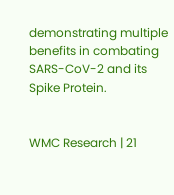demonstrating multiple benefits in combating SARS-CoV-2 and its Spike Protein.


WMC Research | 21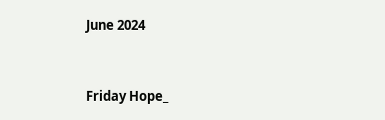June 2024


Friday Hope_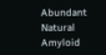Abundant Natural Amyloid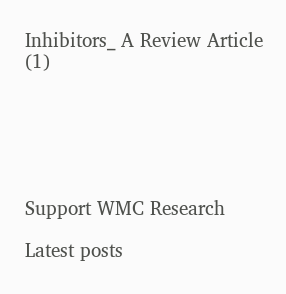Inhibitors_ A Review Article (1)






Support WMC Research

Latest posts